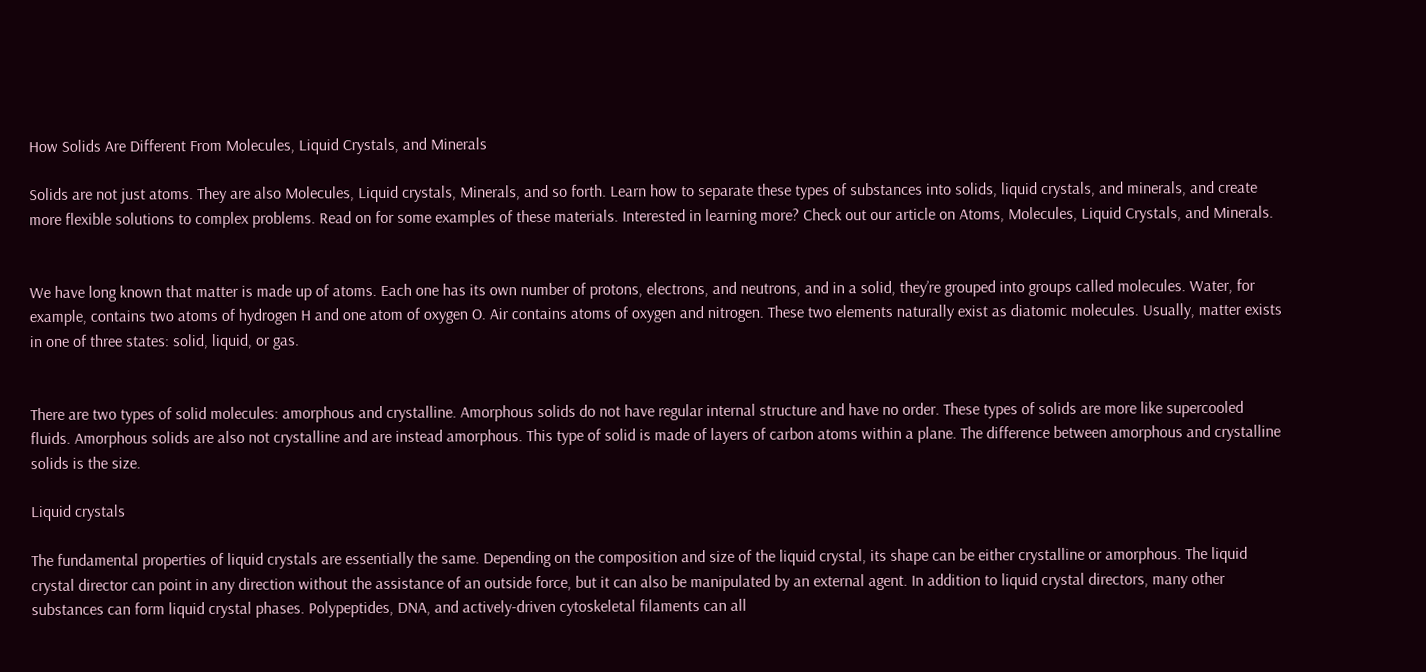How Solids Are Different From Molecules, Liquid Crystals, and Minerals

Solids are not just atoms. They are also Molecules, Liquid crystals, Minerals, and so forth. Learn how to separate these types of substances into solids, liquid crystals, and minerals, and create more flexible solutions to complex problems. Read on for some examples of these materials. Interested in learning more? Check out our article on Atoms, Molecules, Liquid Crystals, and Minerals.


We have long known that matter is made up of atoms. Each one has its own number of protons, electrons, and neutrons, and in a solid, they’re grouped into groups called molecules. Water, for example, contains two atoms of hydrogen H and one atom of oxygen O. Air contains atoms of oxygen and nitrogen. These two elements naturally exist as diatomic molecules. Usually, matter exists in one of three states: solid, liquid, or gas.


There are two types of solid molecules: amorphous and crystalline. Amorphous solids do not have regular internal structure and have no order. These types of solids are more like supercooled fluids. Amorphous solids are also not crystalline and are instead amorphous. This type of solid is made of layers of carbon atoms within a plane. The difference between amorphous and crystalline solids is the size.

Liquid crystals

The fundamental properties of liquid crystals are essentially the same. Depending on the composition and size of the liquid crystal, its shape can be either crystalline or amorphous. The liquid crystal director can point in any direction without the assistance of an outside force, but it can also be manipulated by an external agent. In addition to liquid crystal directors, many other substances can form liquid crystal phases. Polypeptides, DNA, and actively-driven cytoskeletal filaments can all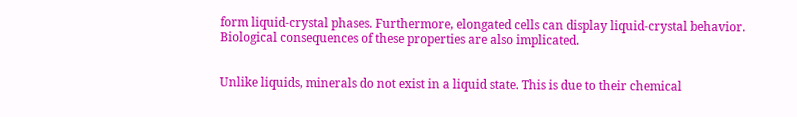form liquid-crystal phases. Furthermore, elongated cells can display liquid-crystal behavior. Biological consequences of these properties are also implicated.


Unlike liquids, minerals do not exist in a liquid state. This is due to their chemical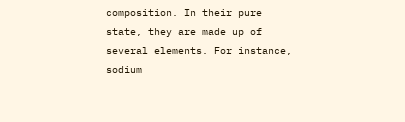composition. In their pure state, they are made up of several elements. For instance, sodium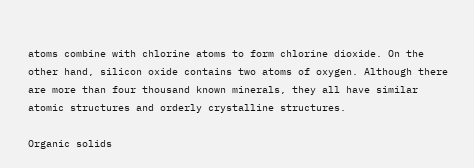atoms combine with chlorine atoms to form chlorine dioxide. On the other hand, silicon oxide contains two atoms of oxygen. Although there are more than four thousand known minerals, they all have similar atomic structures and orderly crystalline structures.

Organic solids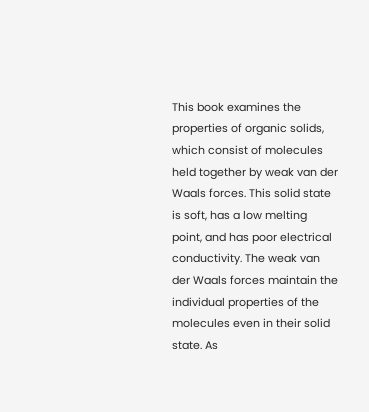This book examines the properties of organic solids, which consist of molecules held together by weak van der Waals forces. This solid state is soft, has a low melting point, and has poor electrical conductivity. The weak van der Waals forces maintain the individual properties of the molecules even in their solid state. As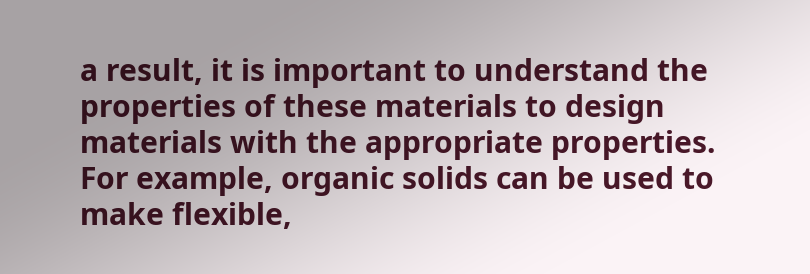a result, it is important to understand the properties of these materials to design materials with the appropriate properties. For example, organic solids can be used to make flexible,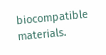biocompatible materials.